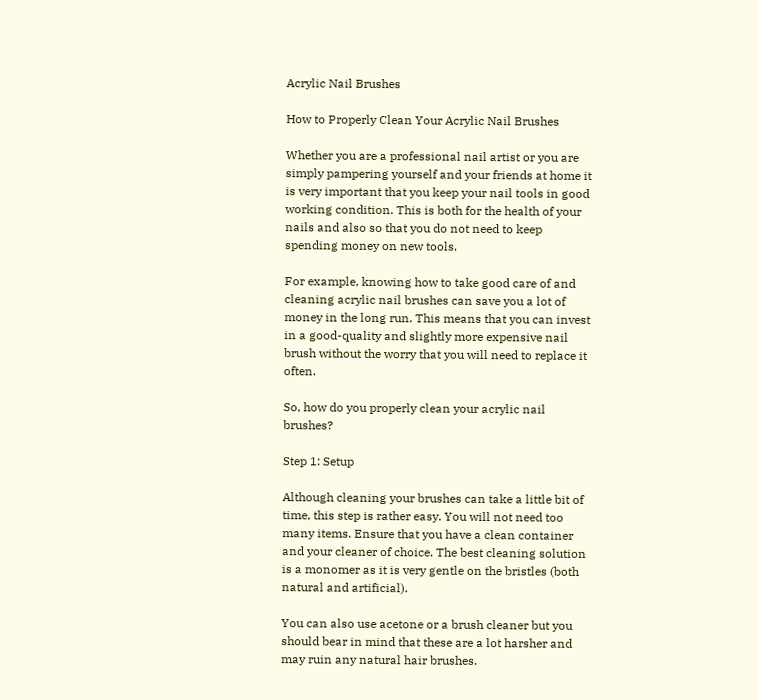Acrylic Nail Brushes

How to Properly Clean Your Acrylic Nail Brushes

Whether you are a professional nail artist or you are simply pampering yourself and your friends at home it is very important that you keep your nail tools in good working condition. This is both for the health of your nails and also so that you do not need to keep spending money on new tools.

For example, knowing how to take good care of and cleaning acrylic nail brushes can save you a lot of money in the long run. This means that you can invest in a good-quality and slightly more expensive nail brush without the worry that you will need to replace it often.

So, how do you properly clean your acrylic nail brushes?

Step 1: Setup

Although cleaning your brushes can take a little bit of time, this step is rather easy. You will not need too many items. Ensure that you have a clean container and your cleaner of choice. The best cleaning solution is a monomer as it is very gentle on the bristles (both natural and artificial).

You can also use acetone or a brush cleaner but you should bear in mind that these are a lot harsher and may ruin any natural hair brushes.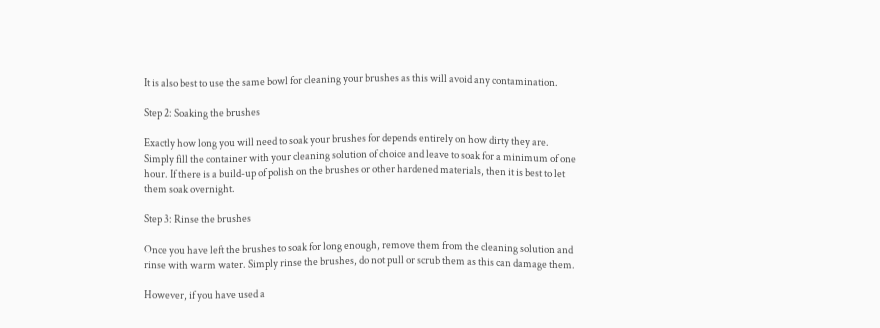It is also best to use the same bowl for cleaning your brushes as this will avoid any contamination.

Step 2: Soaking the brushes

Exactly how long you will need to soak your brushes for depends entirely on how dirty they are. Simply fill the container with your cleaning solution of choice and leave to soak for a minimum of one hour. If there is a build-up of polish on the brushes or other hardened materials, then it is best to let them soak overnight.

Step 3: Rinse the brushes

Once you have left the brushes to soak for long enough, remove them from the cleaning solution and rinse with warm water. Simply rinse the brushes, do not pull or scrub them as this can damage them.

However, if you have used a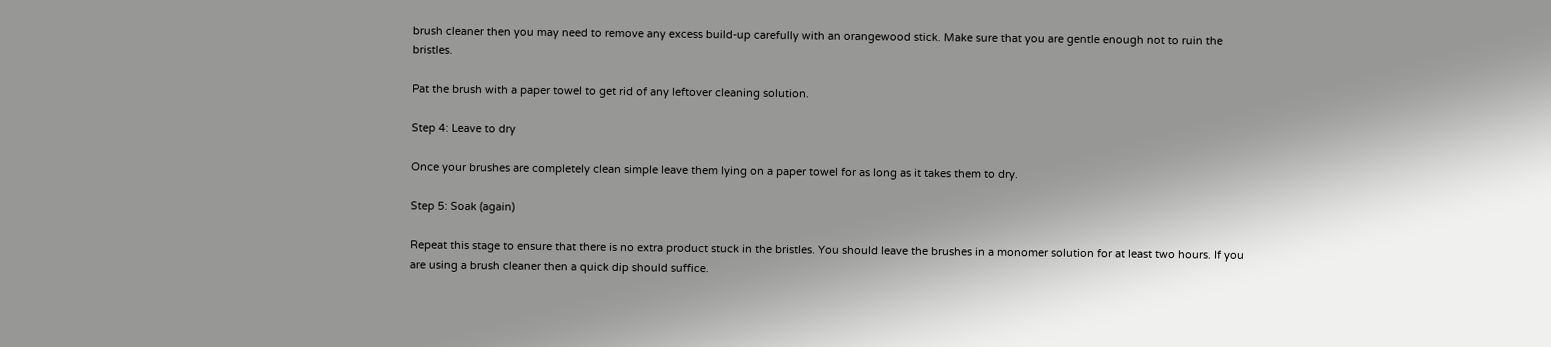brush cleaner then you may need to remove any excess build-up carefully with an orangewood stick. Make sure that you are gentle enough not to ruin the bristles.

Pat the brush with a paper towel to get rid of any leftover cleaning solution.

Step 4: Leave to dry

Once your brushes are completely clean simple leave them lying on a paper towel for as long as it takes them to dry.

Step 5: Soak (again)

Repeat this stage to ensure that there is no extra product stuck in the bristles. You should leave the brushes in a monomer solution for at least two hours. If you are using a brush cleaner then a quick dip should suffice.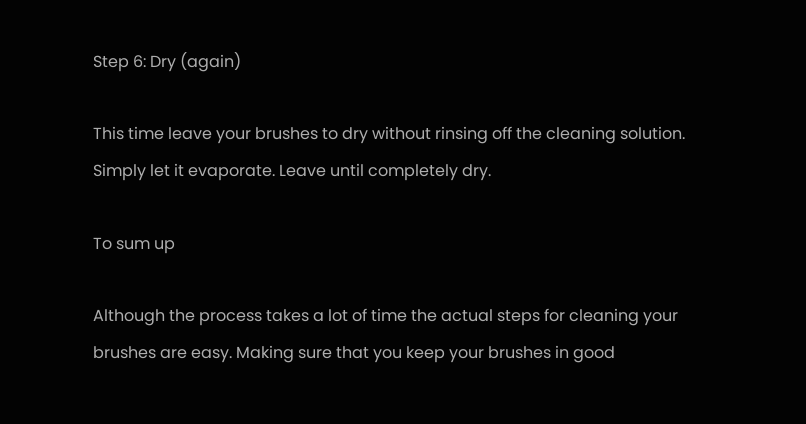Step 6: Dry (again)

This time leave your brushes to dry without rinsing off the cleaning solution. Simply let it evaporate. Leave until completely dry.

To sum up

Although the process takes a lot of time the actual steps for cleaning your brushes are easy. Making sure that you keep your brushes in good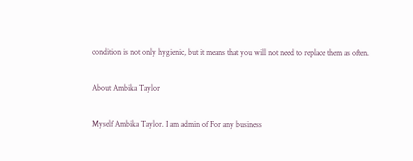condition is not only hygienic, but it means that you will not need to replace them as often.

About Ambika Taylor

Myself Ambika Taylor. I am admin of For any business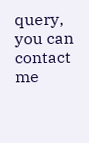query, you can contact me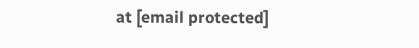at [email protected]